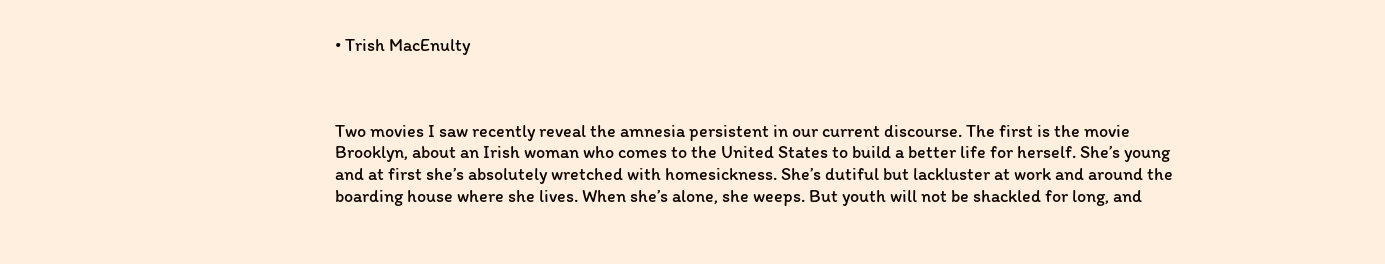• Trish MacEnulty



Two movies I saw recently reveal the amnesia persistent in our current discourse. The first is the movie Brooklyn, about an Irish woman who comes to the United States to build a better life for herself. She’s young and at first she’s absolutely wretched with homesickness. She’s dutiful but lackluster at work and around the boarding house where she lives. When she’s alone, she weeps. But youth will not be shackled for long, and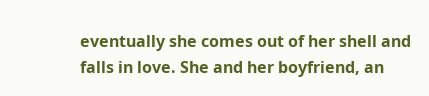eventually she comes out of her shell and falls in love. She and her boyfriend, an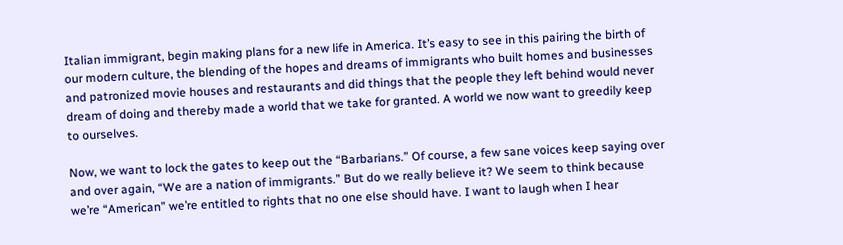Italian immigrant, begin making plans for a new life in America. It’s easy to see in this pairing the birth of our modern culture, the blending of the hopes and dreams of immigrants who built homes and businesses and patronized movie houses and restaurants and did things that the people they left behind would never dream of doing and thereby made a world that we take for granted. A world we now want to greedily keep to ourselves.

Now, we want to lock the gates to keep out the “Barbarians.” Of course, a few sane voices keep saying over and over again, “We are a nation of immigrants.” But do we really believe it? We seem to think because we’re “American” we’re entitled to rights that no one else should have. I want to laugh when I hear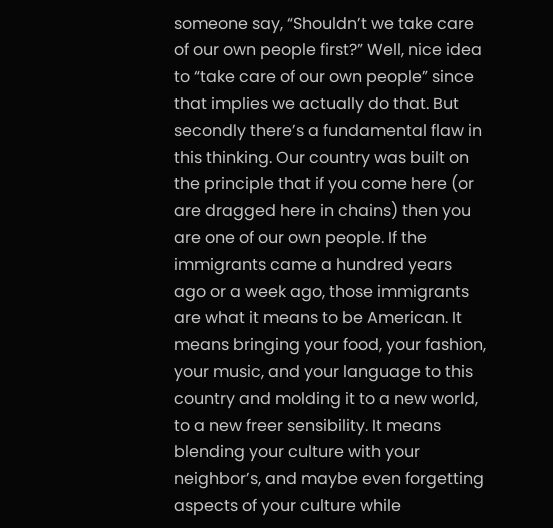someone say, “Shouldn’t we take care of our own people first?” Well, nice idea to “take care of our own people” since that implies we actually do that. But secondly there’s a fundamental flaw in this thinking. Our country was built on the principle that if you come here (or are dragged here in chains) then you are one of our own people. If the immigrants came a hundred years ago or a week ago, those immigrants are what it means to be American. It means bringing your food, your fashion, your music, and your language to this country and molding it to a new world, to a new freer sensibility. It means blending your culture with your neighbor’s, and maybe even forgetting aspects of your culture while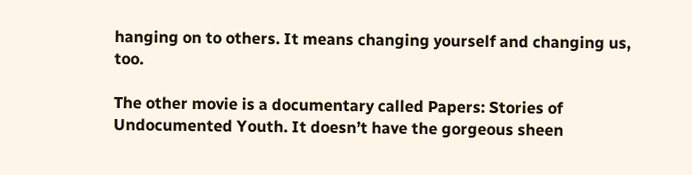hanging on to others. It means changing yourself and changing us, too.

The other movie is a documentary called Papers: Stories of Undocumented Youth. It doesn’t have the gorgeous sheen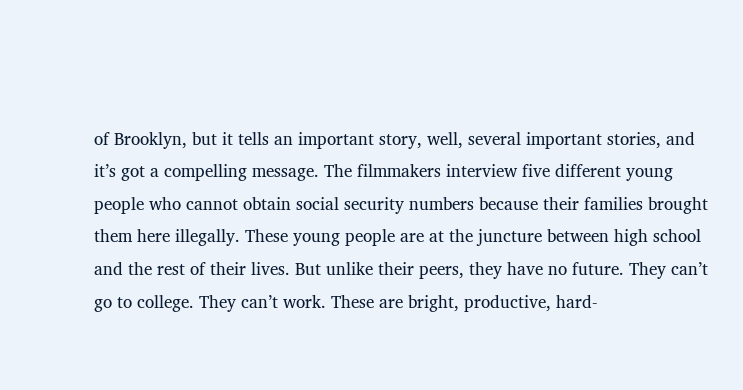of Brooklyn, but it tells an important story, well, several important stories, and it’s got a compelling message. The filmmakers interview five different young people who cannot obtain social security numbers because their families brought them here illegally. These young people are at the juncture between high school and the rest of their lives. But unlike their peers, they have no future. They can’t go to college. They can’t work. These are bright, productive, hard-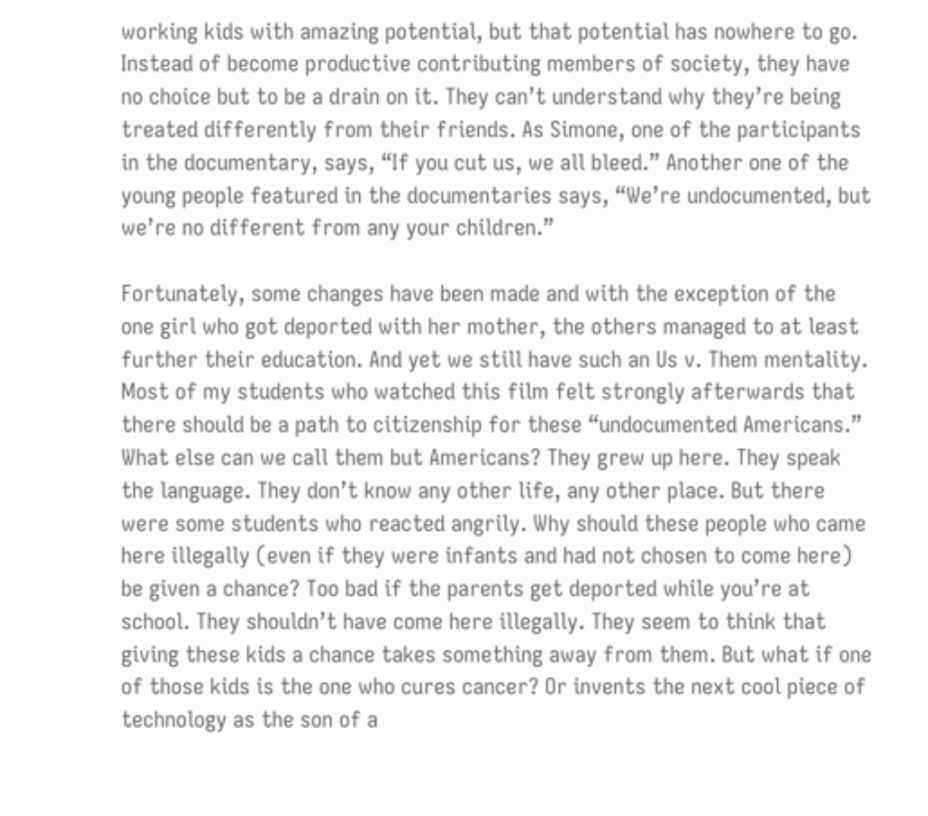working kids with amazing potential, but that potential has nowhere to go. Instead of become productive contributing members of society, they have no choice but to be a drain on it. They can’t understand why they’re being treated differently from their friends. As Simone, one of the participants in the documentary, says, “If you cut us, we all bleed.” Another one of the young people featured in the documentaries says, “We’re undocumented, but we’re no different from any your children.”

Fortunately, some changes have been made and with the exception of the one girl who got deported with her mother, the others managed to at least further their education. And yet we still have such an Us v. Them mentality. Most of my students who watched this film felt strongly afterwards that there should be a path to citizenship for these “undocumented Americans.” What else can we call them but Americans? They grew up here. They speak the language. They don’t know any other life, any other place. But there were some students who reacted angrily. Why should these people who came here illegally (even if they were infants and had not chosen to come here) be given a chance? Too bad if the parents get deported while you’re at school. They shouldn’t have come here illegally. They seem to think that giving these kids a chance takes something away from them. But what if one of those kids is the one who cures cancer? Or invents the next cool piece of technology as the son of a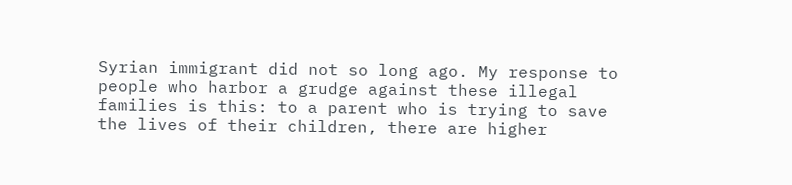Syrian immigrant did not so long ago. My response to people who harbor a grudge against these illegal families is this: to a parent who is trying to save the lives of their children, there are higher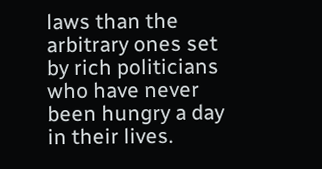laws than the arbitrary ones set by rich politicians who have never been hungry a day in their lives.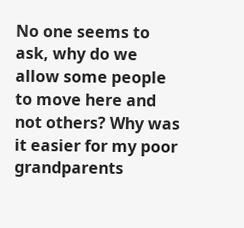No one seems to ask, why do we allow some people to move here and not others? Why was it easier for my poor grandparents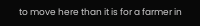to move here than it is for a farmer in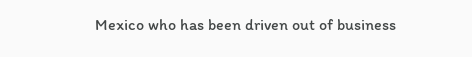Mexico who has been driven out of business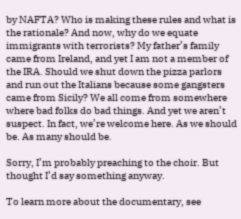by NAFTA? Who is making these rules and what is the rationale? And now, why do we equate immigrants with terrorists? My father’s family came from Ireland, and yet I am not a member of the IRA. Should we shut down the pizza parlors and run out the Italians because some gangsters came from Sicily? We all come from somewhere where bad folks do bad things. And yet we aren’t suspect. In fact, we’re welcome here. As we should be. As many should be.

Sorry, I’m probably preaching to the choir. But thought I’d say something anyway.

To learn more about the documentary, see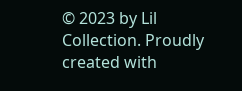© 2023 by Lil Collection. Proudly created with